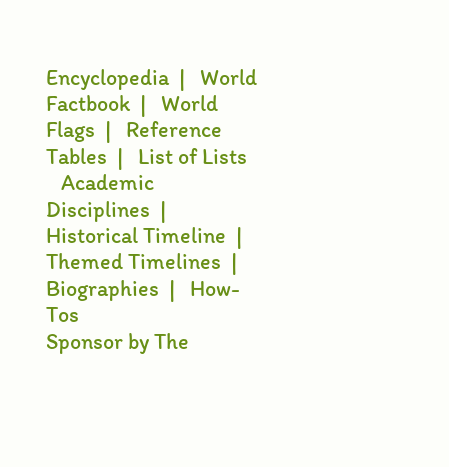Encyclopedia  |   World Factbook  |   World Flags  |   Reference Tables  |   List of Lists
   Academic Disciplines  |   Historical Timeline  |   Themed Timelines  |   Biographies  |   How-Tos
Sponsor by The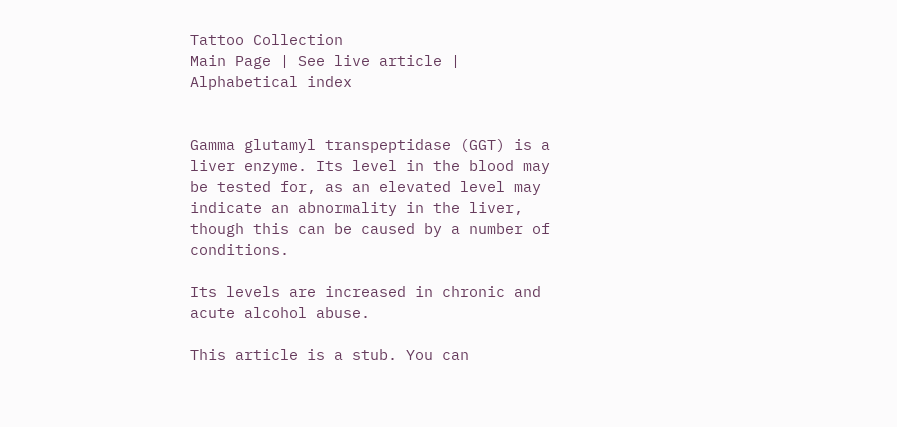Tattoo Collection
Main Page | See live article | Alphabetical index


Gamma glutamyl transpeptidase (GGT) is a liver enzyme. Its level in the blood may be tested for, as an elevated level may indicate an abnormality in the liver, though this can be caused by a number of conditions.

Its levels are increased in chronic and acute alcohol abuse.

This article is a stub. You can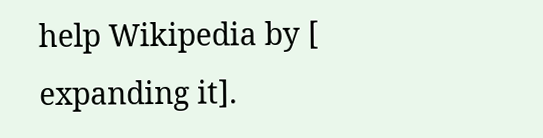help Wikipedia by [ expanding it].